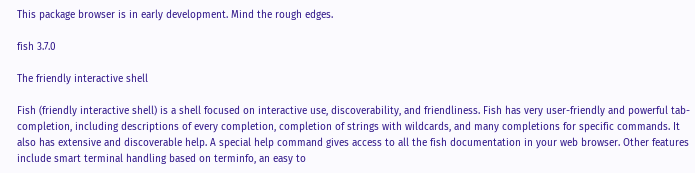This package browser is in early development. Mind the rough edges.

fish 3.7.0

The friendly interactive shell

Fish (friendly interactive shell) is a shell focused on interactive use, discoverability, and friendliness. Fish has very user-friendly and powerful tab-completion, including descriptions of every completion, completion of strings with wildcards, and many completions for specific commands. It also has extensive and discoverable help. A special help command gives access to all the fish documentation in your web browser. Other features include smart terminal handling based on terminfo, an easy to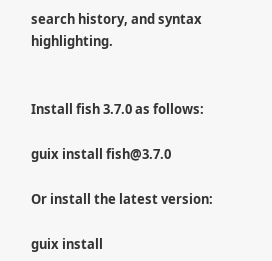search history, and syntax highlighting.


Install fish 3.7.0 as follows:

guix install fish@3.7.0

Or install the latest version:

guix install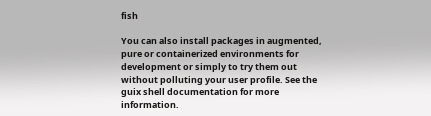fish

You can also install packages in augmented, pure or containerized environments for development or simply to try them out without polluting your user profile. See the guix shell documentation for more information.